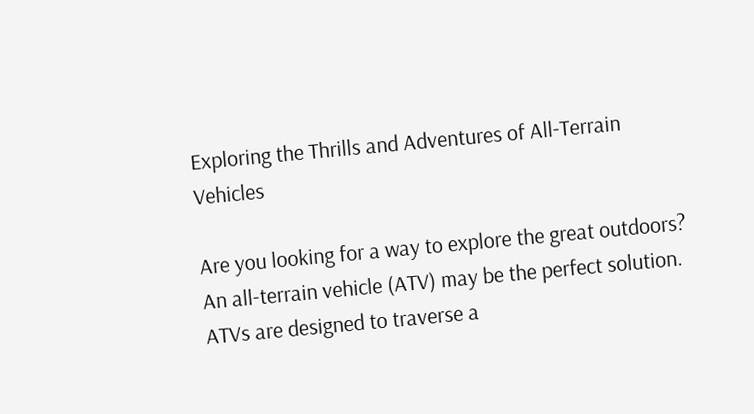Exploring the Thrills and Adventures of All-Terrain Vehicles

Are you looking for a way to explore the great outdoors? An all-terrain vehicle (ATV) may be the perfect solution. ATVs are designed to traverse a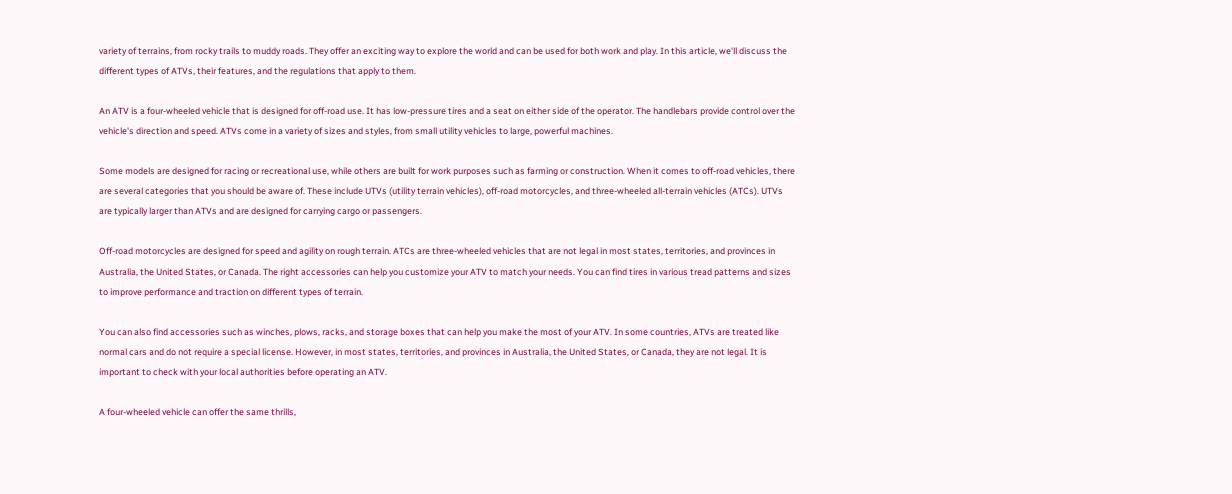variety of terrains, from rocky trails to muddy roads. They offer an exciting way to explore the world and can be used for both work and play. In this article, we'll discuss the different types of ATVs, their features, and the regulations that apply to them.

An ATV is a four-wheeled vehicle that is designed for off-road use. It has low-pressure tires and a seat on either side of the operator. The handlebars provide control over the vehicle's direction and speed. ATVs come in a variety of sizes and styles, from small utility vehicles to large, powerful machines.

Some models are designed for racing or recreational use, while others are built for work purposes such as farming or construction. When it comes to off-road vehicles, there are several categories that you should be aware of. These include UTVs (utility terrain vehicles), off-road motorcycles, and three-wheeled all-terrain vehicles (ATCs). UTVs are typically larger than ATVs and are designed for carrying cargo or passengers.

Off-road motorcycles are designed for speed and agility on rough terrain. ATCs are three-wheeled vehicles that are not legal in most states, territories, and provinces in Australia, the United States, or Canada. The right accessories can help you customize your ATV to match your needs. You can find tires in various tread patterns and sizes to improve performance and traction on different types of terrain.

You can also find accessories such as winches, plows, racks, and storage boxes that can help you make the most of your ATV. In some countries, ATVs are treated like normal cars and do not require a special license. However, in most states, territories, and provinces in Australia, the United States, or Canada, they are not legal. It is important to check with your local authorities before operating an ATV.

A four-wheeled vehicle can offer the same thrills,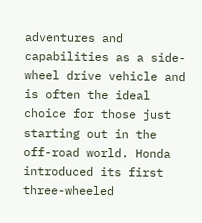adventures and capabilities as a side-wheel drive vehicle and is often the ideal choice for those just starting out in the off-road world. Honda introduced its first three-wheeled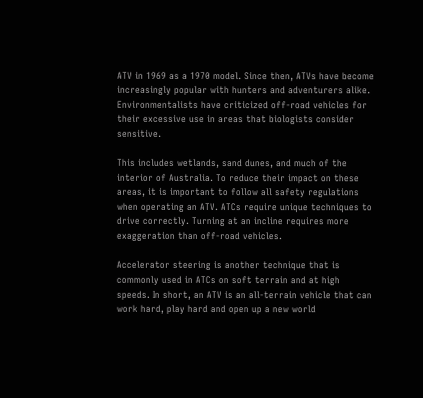ATV in 1969 as a 1970 model. Since then, ATVs have become increasingly popular with hunters and adventurers alike. Environmentalists have criticized off-road vehicles for their excessive use in areas that biologists consider sensitive.

This includes wetlands, sand dunes, and much of the interior of Australia. To reduce their impact on these areas, it is important to follow all safety regulations when operating an ATV. ATCs require unique techniques to drive correctly. Turning at an incline requires more exaggeration than off-road vehicles.

Accelerator steering is another technique that is commonly used in ATCs on soft terrain and at high speeds. In short, an ATV is an all-terrain vehicle that can work hard, play hard and open up a new world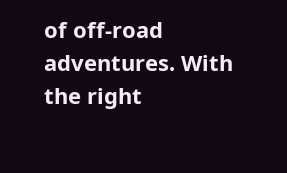of off-road adventures. With the right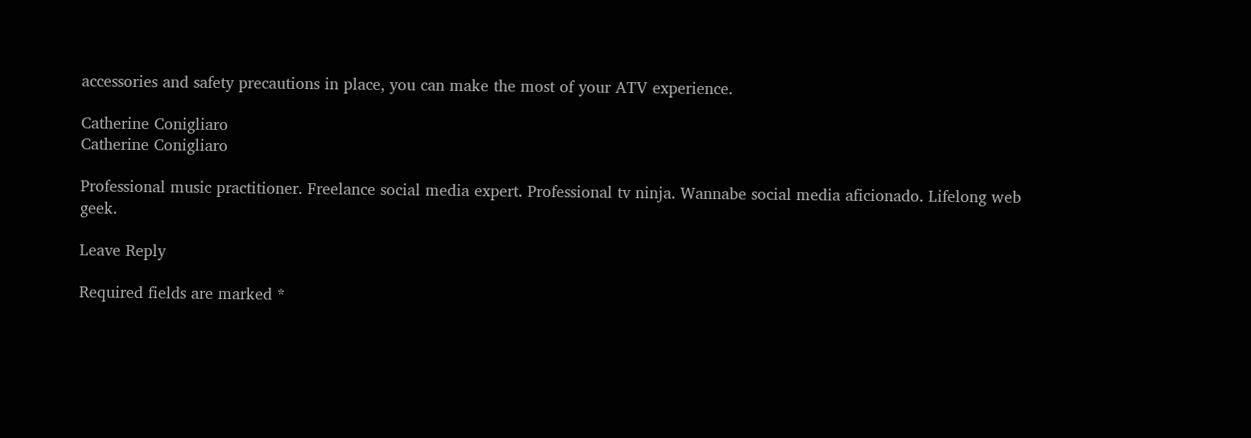accessories and safety precautions in place, you can make the most of your ATV experience.

Catherine Conigliaro
Catherine Conigliaro

Professional music practitioner. Freelance social media expert. Professional tv ninja. Wannabe social media aficionado. Lifelong web geek.

Leave Reply

Required fields are marked *